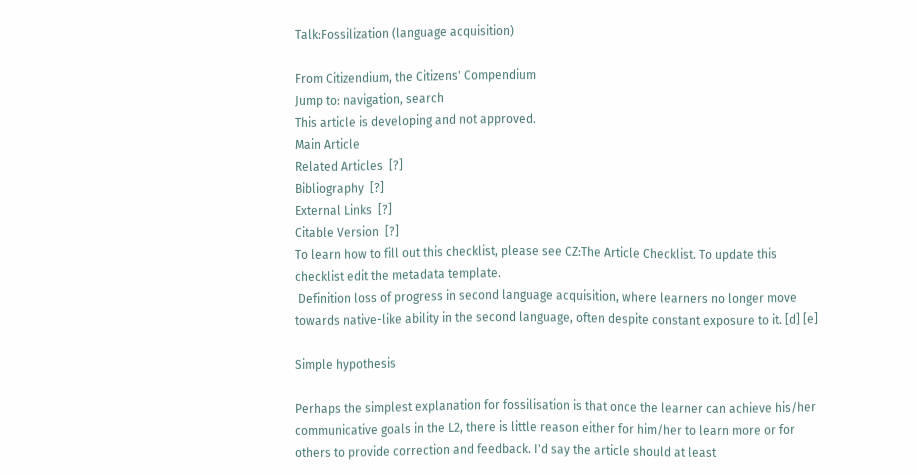Talk:Fossilization (language acquisition)

From Citizendium, the Citizens' Compendium
Jump to: navigation, search
This article is developing and not approved.
Main Article
Related Articles  [?]
Bibliography  [?]
External Links  [?]
Citable Version  [?]
To learn how to fill out this checklist, please see CZ:The Article Checklist. To update this checklist edit the metadata template.
 Definition loss of progress in second language acquisition, where learners no longer move towards native-like ability in the second language, often despite constant exposure to it. [d] [e]

Simple hypothesis

Perhaps the simplest explanation for fossilisation is that once the learner can achieve his/her communicative goals in the L2, there is little reason either for him/her to learn more or for others to provide correction and feedback. I'd say the article should at least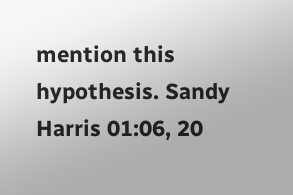mention this hypothesis. Sandy Harris 01:06, 20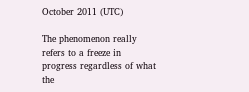October 2011 (UTC)

The phenomenon really refers to a freeze in progress regardless of what the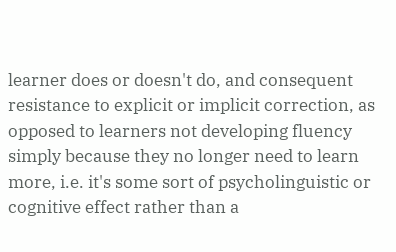learner does or doesn't do, and consequent resistance to explicit or implicit correction, as opposed to learners not developing fluency simply because they no longer need to learn more, i.e. it's some sort of psycholinguistic or cognitive effect rather than a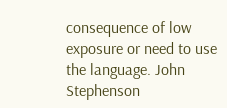consequence of low exposure or need to use the language. John Stephenson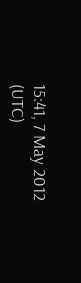15:41, 7 May 2012 (UTC)